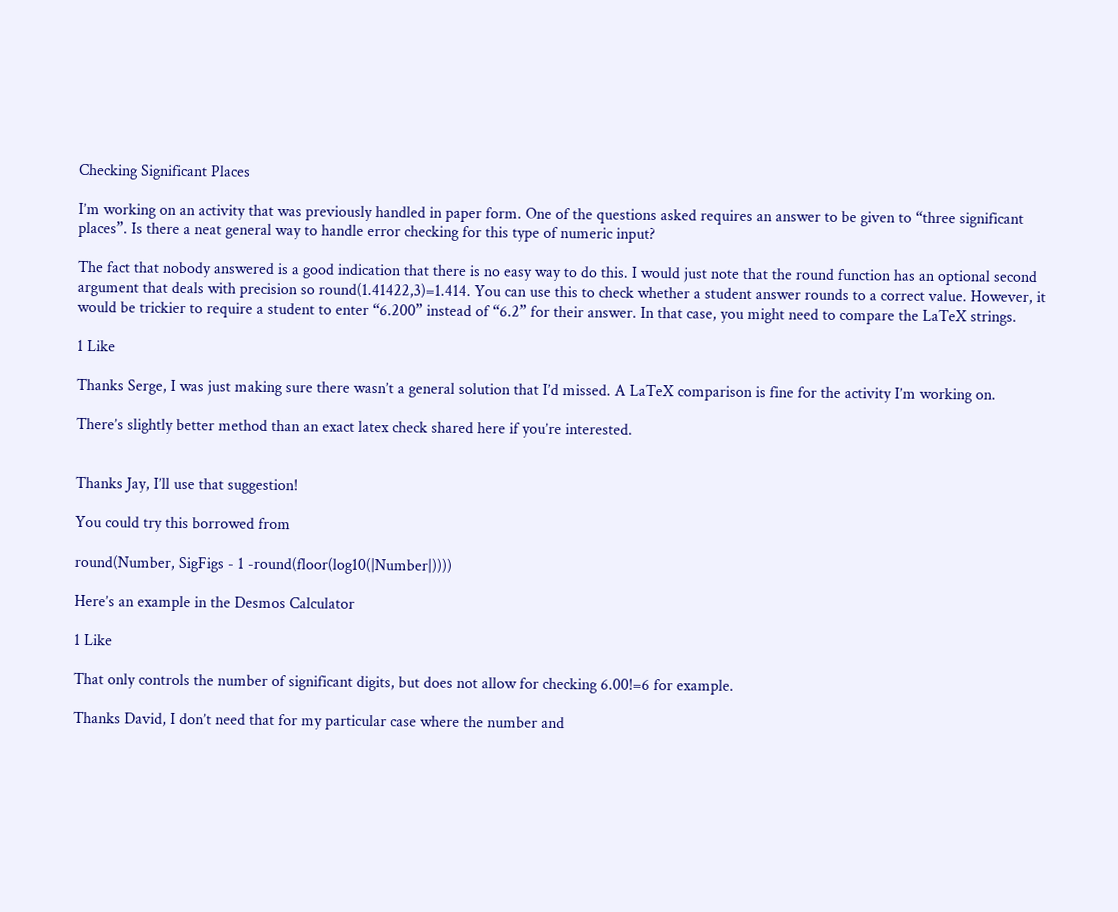Checking Significant Places

I’m working on an activity that was previously handled in paper form. One of the questions asked requires an answer to be given to “three significant places”. Is there a neat general way to handle error checking for this type of numeric input?

The fact that nobody answered is a good indication that there is no easy way to do this. I would just note that the round function has an optional second argument that deals with precision so round(1.41422,3)=1.414. You can use this to check whether a student answer rounds to a correct value. However, it would be trickier to require a student to enter “6.200” instead of “6.2” for their answer. In that case, you might need to compare the LaTeX strings.

1 Like

Thanks Serge, I was just making sure there wasn’t a general solution that I’d missed. A LaTeX comparison is fine for the activity I’m working on.

There’s slightly better method than an exact latex check shared here if you’re interested.


Thanks Jay, I’ll use that suggestion!

You could try this borrowed from

round(Number, SigFigs - 1 -round(floor(log10(|Number|))))

Here’s an example in the Desmos Calculator

1 Like

That only controls the number of significant digits, but does not allow for checking 6.00!=6 for example.

Thanks David, I don’t need that for my particular case where the number and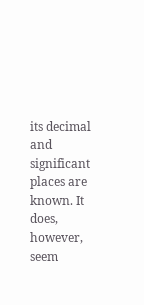its decimal and significant places are known. It does, however, seem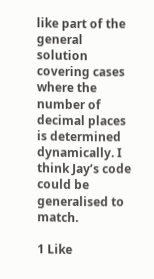like part of the general solution covering cases where the number of decimal places is determined dynamically. I think Jay’s code could be generalised to match.

1 Like